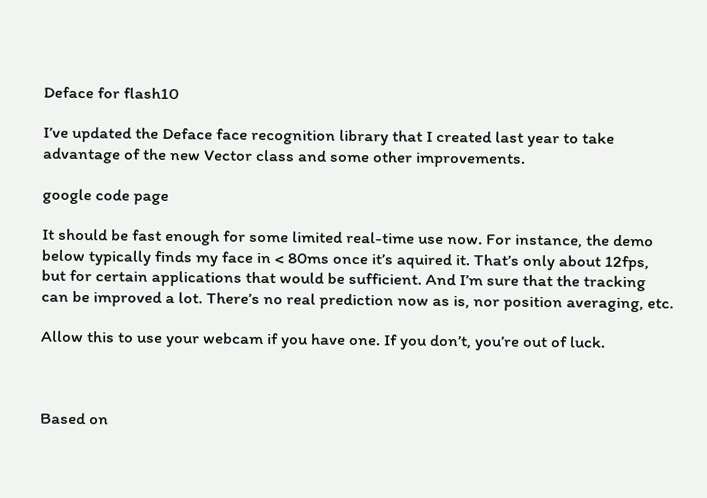Deface for flash10

I’ve updated the Deface face recognition library that I created last year to take advantage of the new Vector class and some other improvements.

google code page

It should be fast enough for some limited real-time use now. For instance, the demo below typically finds my face in < 80ms once it’s aquired it. That’s only about 12fps, but for certain applications that would be sufficient. And I’m sure that the tracking can be improved a lot. There’s no real prediction now as is, nor position averaging, etc.

Allow this to use your webcam if you have one. If you don’t, you’re out of luck.



Based on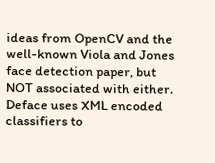ideas from OpenCV and the well-known Viola and Jones face detection paper, but NOT associated with either. Deface uses XML encoded classifiers to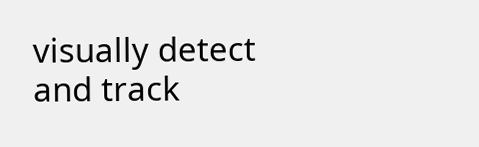visually detect and track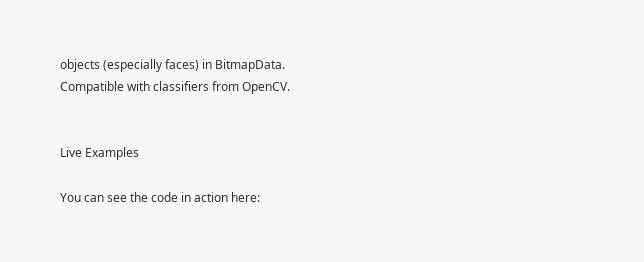objects (especially faces) in BitmapData. Compatible with classifiers from OpenCV.


Live Examples

You can see the code in action here: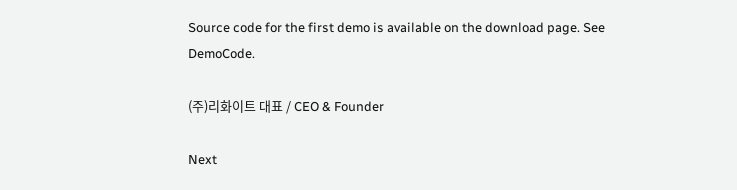Source code for the first demo is available on the download page. See DemoCode.

(주)리화이트 대표 / CEO & Founder

Next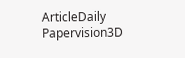ArticleDaily Papervision3D